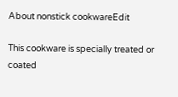About nonstick cookwareEdit

This cookware is specially treated or coated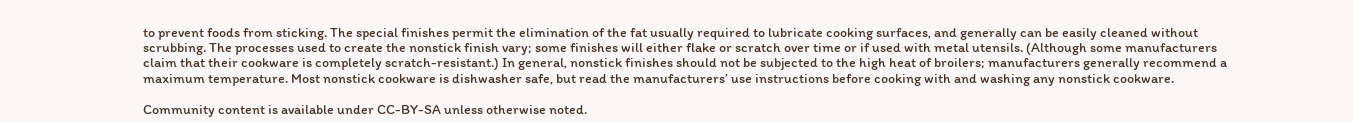to prevent foods from sticking. The special finishes permit the elimination of the fat usually required to lubricate cooking surfaces, and generally can be easily cleaned without scrubbing. The processes used to create the nonstick finish vary; some finishes will either flake or scratch over time or if used with metal utensils. (Although some manufacturers claim that their cookware is completely scratch-resistant.) In general, nonstick finishes should not be subjected to the high heat of broilers; manufacturers generally recommend a maximum temperature. Most nonstick cookware is dishwasher safe, but read the manufacturers’ use instructions before cooking with and washing any nonstick cookware.

Community content is available under CC-BY-SA unless otherwise noted.